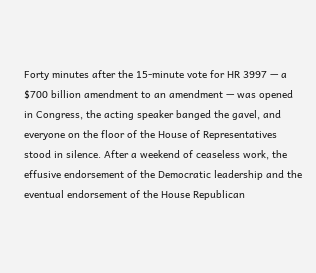Forty minutes after the 15-minute vote for HR 3997 — a $700 billion amendment to an amendment — was opened in Congress, the acting speaker banged the gavel, and everyone on the floor of the House of Representatives stood in silence. After a weekend of ceaseless work, the effusive endorsement of the Democratic leadership and the eventual endorsement of the House Republican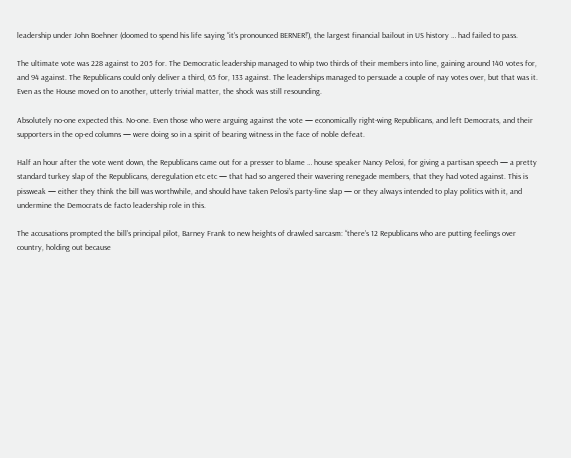leadership under John Boehner (doomed to spend his life saying “it’s pronounced BERNER!’), the largest financial bailout in US history … had failed to pass.

The ultimate vote was 228 against to 205 for. The Democratic leadership managed to whip two thirds of their members into line, gaining around 140 votes for, and 94 against. The Republicans could only deliver a third, 65 for, 133 against. The leaderships managed to persuade a couple of nay votes over, but that was it. Even as the House moved on to another, utterly trivial matter, the shock was still resounding.

Absolutely no-one expected this. No-one. Even those who were arguing against the vote — economically right-wing Republicans, and left Democrats, and their supporters in the op-ed columns — were doing so in a spirit of bearing witness in the face of noble defeat.

Half an hour after the vote went down, the Republicans came out for a presser to blame … house speaker Nancy Pelosi, for giving a partisan speech — a pretty standard turkey slap of the Republicans, deregulation etc etc — that had so angered their wavering renegade members, that they had voted against. This is pissweak — either they think the bill was worthwhile, and should have taken Pelosi’s party-line slap — or they always intended to play politics with it, and undermine the Democrats de facto leadership role in this.

The accusations prompted the bill’s principal pilot, Barney Frank to new heights of drawled sarcasm: “there’s 12 Republicans who are putting feelings over country, holding out because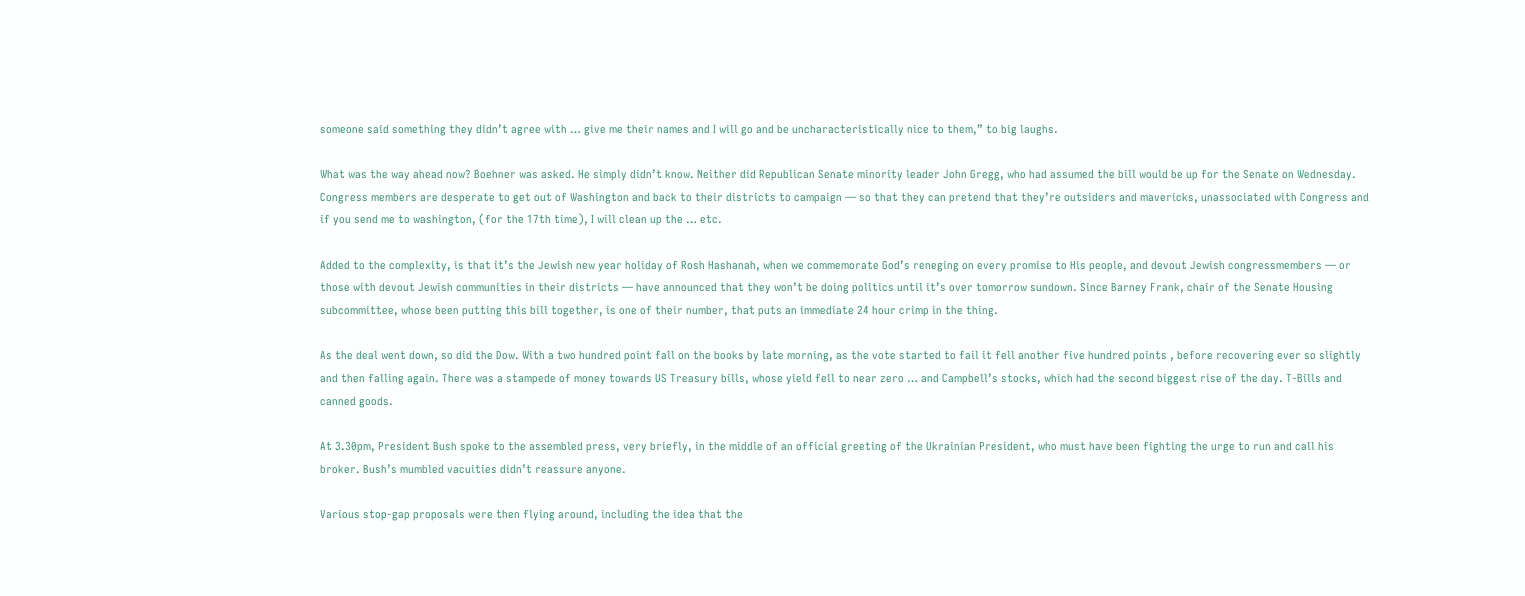someone said something they didn’t agree with … give me their names and I will go and be uncharacteristically nice to them,” to big laughs.

What was the way ahead now? Boehner was asked. He simply didn’t know. Neither did Republican Senate minority leader John Gregg, who had assumed the bill would be up for the Senate on Wednesday. Congress members are desperate to get out of Washington and back to their districts to campaign — so that they can pretend that they’re outsiders and mavericks, unassociated with Congress and if you send me to washington, (for the 17th time), I will clean up the … etc.

Added to the complexity, is that it’s the Jewish new year holiday of Rosh Hashanah, when we commemorate God’s reneging on every promise to His people, and devout Jewish congressmembers — or those with devout Jewish communities in their districts — have announced that they won’t be doing politics until it’s over tomorrow sundown. Since Barney Frank, chair of the Senate Housing subcommittee, whose been putting this bill together, is one of their number, that puts an immediate 24 hour crimp in the thing.

As the deal went down, so did the Dow. With a two hundred point fall on the books by late morning, as the vote started to fail it fell another five hundred points , before recovering ever so slightly and then falling again. There was a stampede of money towards US Treasury bills, whose yield fell to near zero … and Campbell’s stocks, which had the second biggest rise of the day. T-Bills and canned goods.

At 3.30pm, President Bush spoke to the assembled press, very briefly, in the middle of an official greeting of the Ukrainian President, who must have been fighting the urge to run and call his broker. Bush’s mumbled vacuities didn’t reassure anyone.

Various stop-gap proposals were then flying around, including the idea that the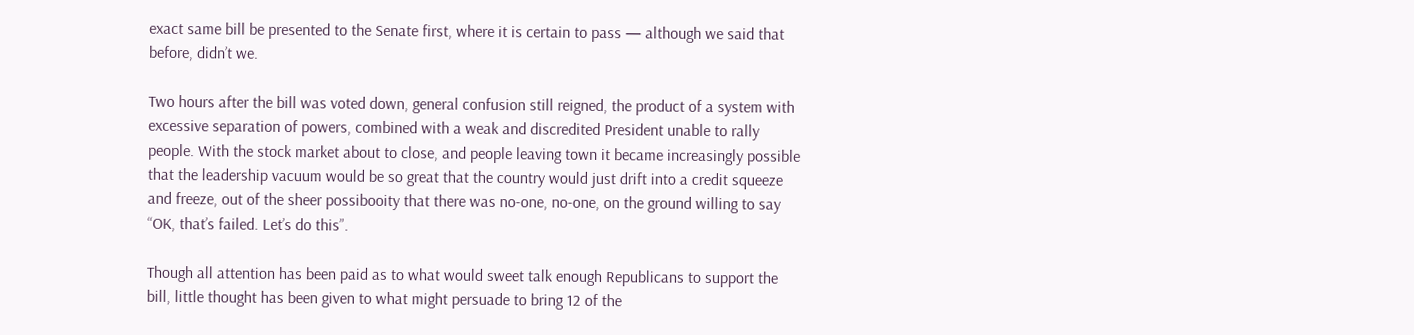exact same bill be presented to the Senate first, where it is certain to pass — although we said that before, didn’t we.

Two hours after the bill was voted down, general confusion still reigned, the product of a system with excessive separation of powers, combined with a weak and discredited President unable to rally people. With the stock market about to close, and people leaving town it became increasingly possible that the leadership vacuum would be so great that the country would just drift into a credit squeeze and freeze, out of the sheer possibooity that there was no-one, no-one, on the ground willing to say “OK, that’s failed. Let’s do this”.

Though all attention has been paid as to what would sweet talk enough Republicans to support the bill, little thought has been given to what might persuade to bring 12 of the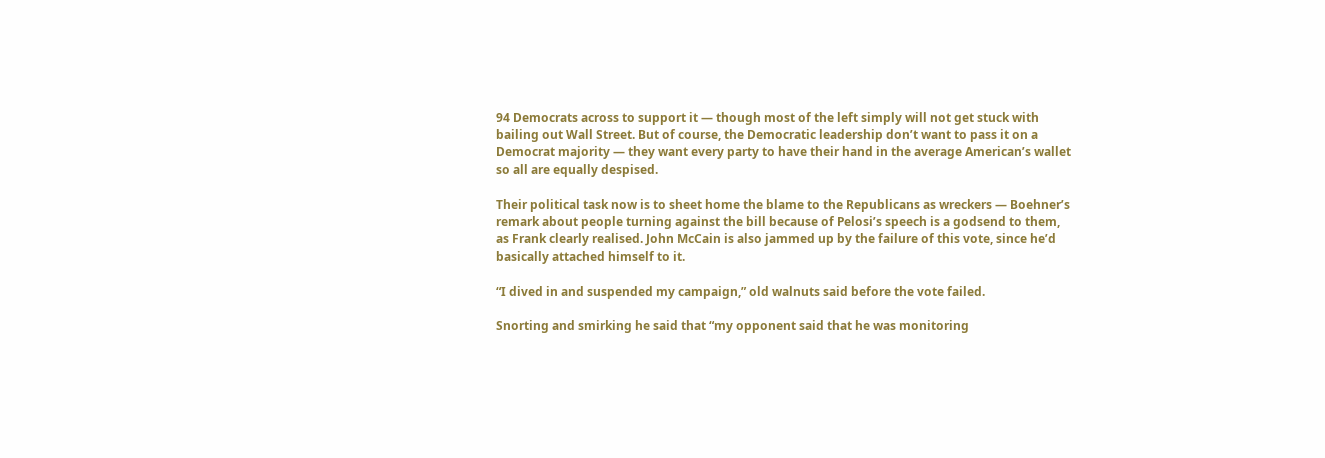94 Democrats across to support it — though most of the left simply will not get stuck with bailing out Wall Street. But of course, the Democratic leadership don’t want to pass it on a Democrat majority — they want every party to have their hand in the average American’s wallet so all are equally despised.

Their political task now is to sheet home the blame to the Republicans as wreckers — Boehner’s remark about people turning against the bill because of Pelosi’s speech is a godsend to them, as Frank clearly realised. John McCain is also jammed up by the failure of this vote, since he’d basically attached himself to it.

“I dived in and suspended my campaign,” old walnuts said before the vote failed.

Snorting and smirking he said that “my opponent said that he was monitoring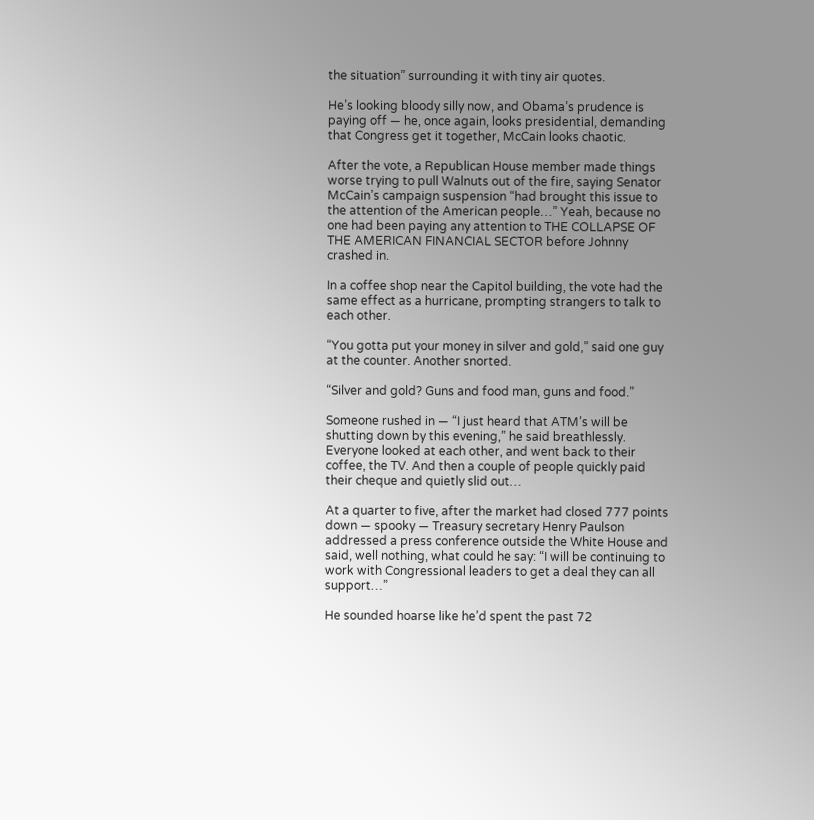the situation” surrounding it with tiny air quotes.

He’s looking bloody silly now, and Obama’s prudence is paying off — he, once again, looks presidential, demanding that Congress get it together, McCain looks chaotic.

After the vote, a Republican House member made things worse trying to pull Walnuts out of the fire, saying Senator McCain’s campaign suspension “had brought this issue to the attention of the American people…” Yeah, because no one had been paying any attention to THE COLLAPSE OF THE AMERICAN FINANCIAL SECTOR before Johnny crashed in.

In a coffee shop near the Capitol building, the vote had the same effect as a hurricane, prompting strangers to talk to each other.

“You gotta put your money in silver and gold,” said one guy at the counter. Another snorted.

“Silver and gold? Guns and food man, guns and food.”

Someone rushed in — “I just heard that ATM’s will be shutting down by this evening,” he said breathlessly. Everyone looked at each other, and went back to their coffee, the TV. And then a couple of people quickly paid their cheque and quietly slid out…

At a quarter to five, after the market had closed 777 points down — spooky — Treasury secretary Henry Paulson addressed a press conference outside the White House and said, well nothing, what could he say: “I will be continuing to work with Congressional leaders to get a deal they can all support…”

He sounded hoarse like he’d spent the past 72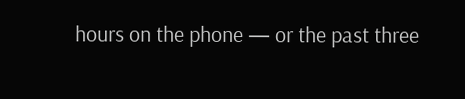hours on the phone — or the past three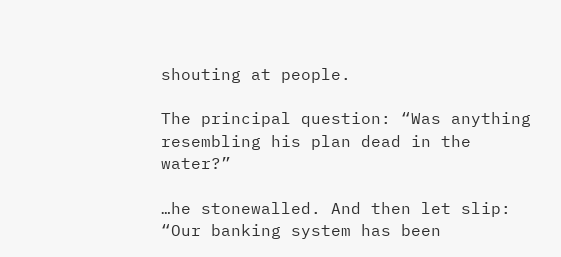shouting at people.

The principal question: “Was anything resembling his plan dead in the water?”

…he stonewalled. And then let slip: “Our banking system has been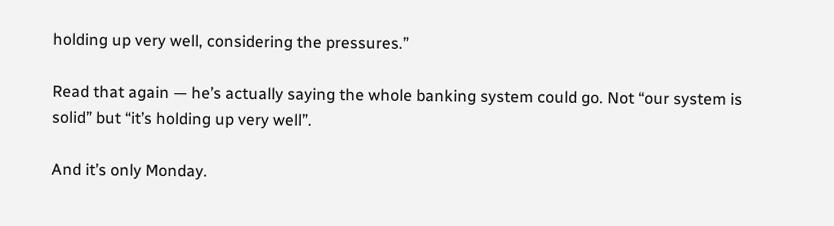holding up very well, considering the pressures.”

Read that again — he’s actually saying the whole banking system could go. Not “our system is solid” but “it’s holding up very well”.

And it’s only Monday.